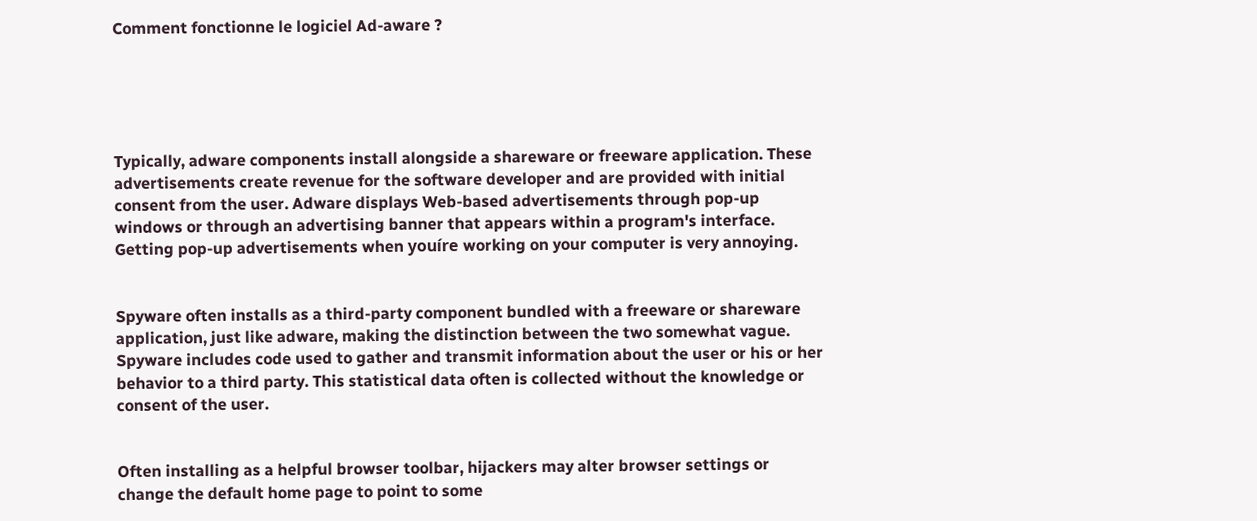Comment fonctionne le logiciel Ad-aware ?





Typically, adware components install alongside a shareware or freeware application. These advertisements create revenue for the software developer and are provided with initial consent from the user. Adware displays Web-based advertisements through pop-up windows or through an advertising banner that appears within a program's interface. Getting pop-up advertisements when youíre working on your computer is very annoying.


Spyware often installs as a third-party component bundled with a freeware or shareware application, just like adware, making the distinction between the two somewhat vague. Spyware includes code used to gather and transmit information about the user or his or her behavior to a third party. This statistical data often is collected without the knowledge or consent of the user.


Often installing as a helpful browser toolbar, hijackers may alter browser settings or change the default home page to point to some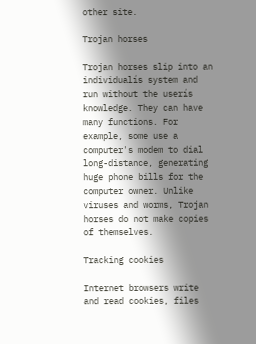other site.

Trojan horses

Trojan horses slip into an individualís system and run without the userís knowledge. They can have many functions. For example, some use a computer's modem to dial long-distance, generating huge phone bills for the computer owner. Unlike viruses and worms, Trojan horses do not make copies of themselves.

Tracking cookies

Internet browsers write and read cookies, files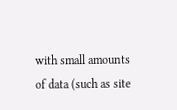with small amounts of data (such as site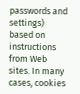passwords and settings) based on instructions from Web sites. In many cases, cookies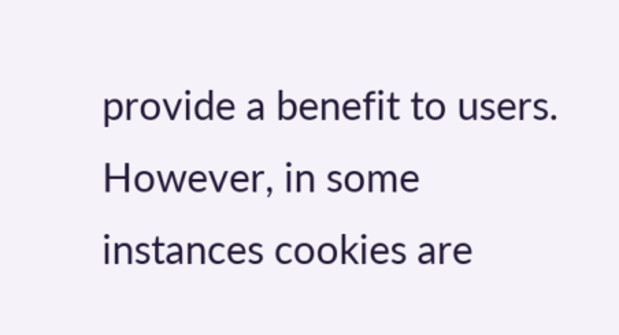provide a benefit to users. However, in some instances cookies are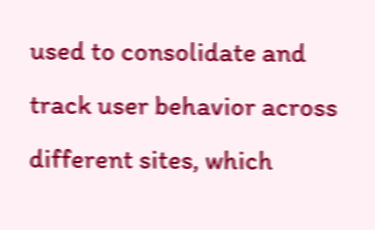used to consolidate and track user behavior across different sites, which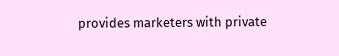provides marketers with private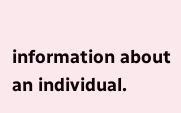information about an individual.